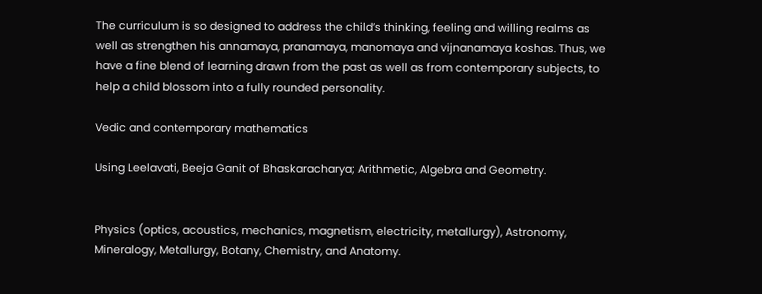The curriculum is so designed to address the child’s thinking, feeling and willing realms as well as strengthen his annamaya, pranamaya, manomaya and vijnanamaya koshas. Thus, we have a fine blend of learning drawn from the past as well as from contemporary subjects, to help a child blossom into a fully rounded personality.

Vedic and contemporary mathematics

Using Leelavati, Beeja Ganit of Bhaskaracharya; Arithmetic, Algebra and Geometry.


Physics (optics, acoustics, mechanics, magnetism, electricity, metallurgy), Astronomy, Mineralogy, Metallurgy, Botany, Chemistry, and Anatomy.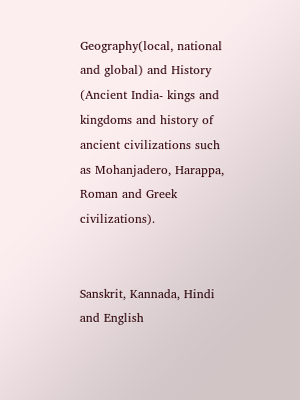Geography(local, national and global) and History (Ancient India- kings and kingdoms and history of ancient civilizations such as Mohanjadero, Harappa, Roman and Greek civilizations).


Sanskrit, Kannada, Hindi and English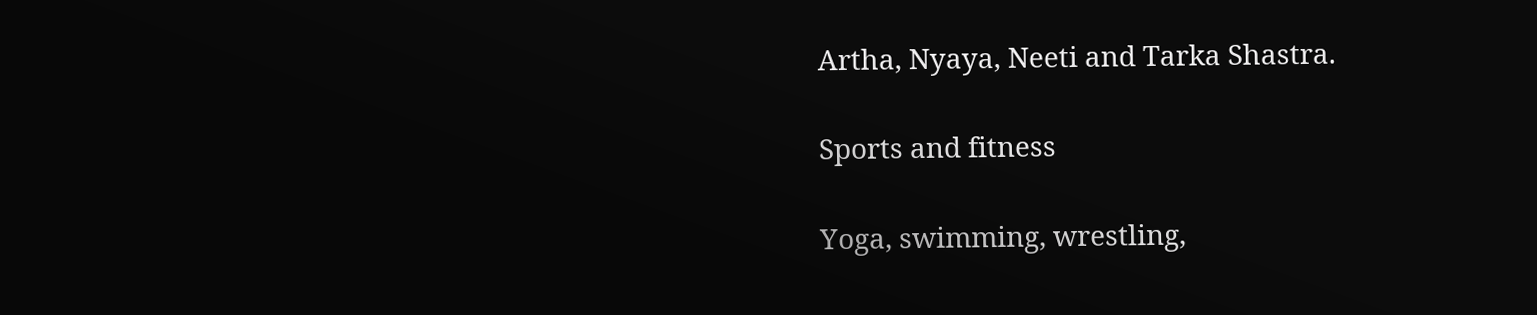Artha, Nyaya, Neeti and Tarka Shastra.

Sports and fitness

Yoga, swimming, wrestling,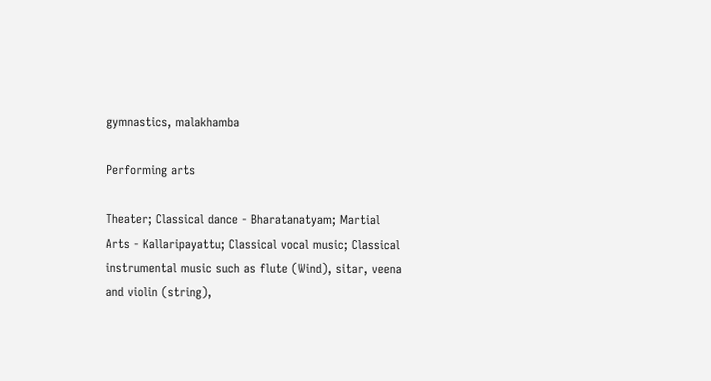gymnastics, malakhamba

Performing arts

Theater; Classical dance - Bharatanatyam; Martial Arts - Kallaripayattu; Classical vocal music; Classical instrumental music such as flute (Wind), sitar, veena and violin (string),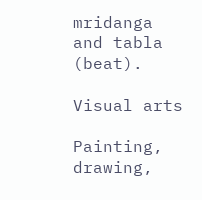mridanga and tabla (beat).

Visual arts

Painting, drawing,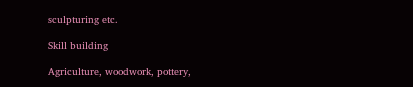sculpturing etc.

Skill building

Agriculture, woodwork, pottery,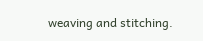weaving and stitching.